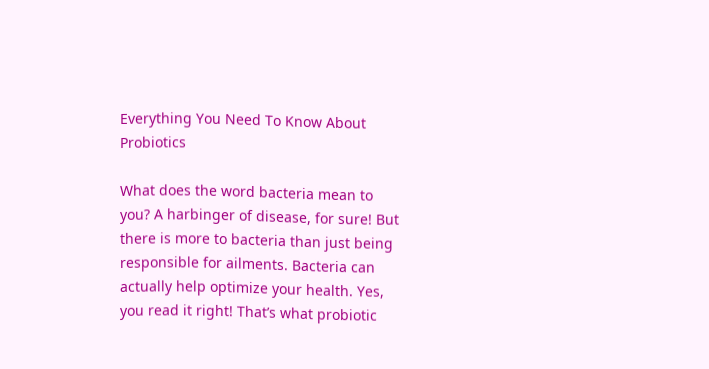Everything You Need To Know About Probiotics

What does the word bacteria mean to you? A harbinger of disease, for sure! But there is more to bacteria than just being responsible for ailments. Bacteria can actually help optimize your health. Yes, you read it right! That’s what probiotic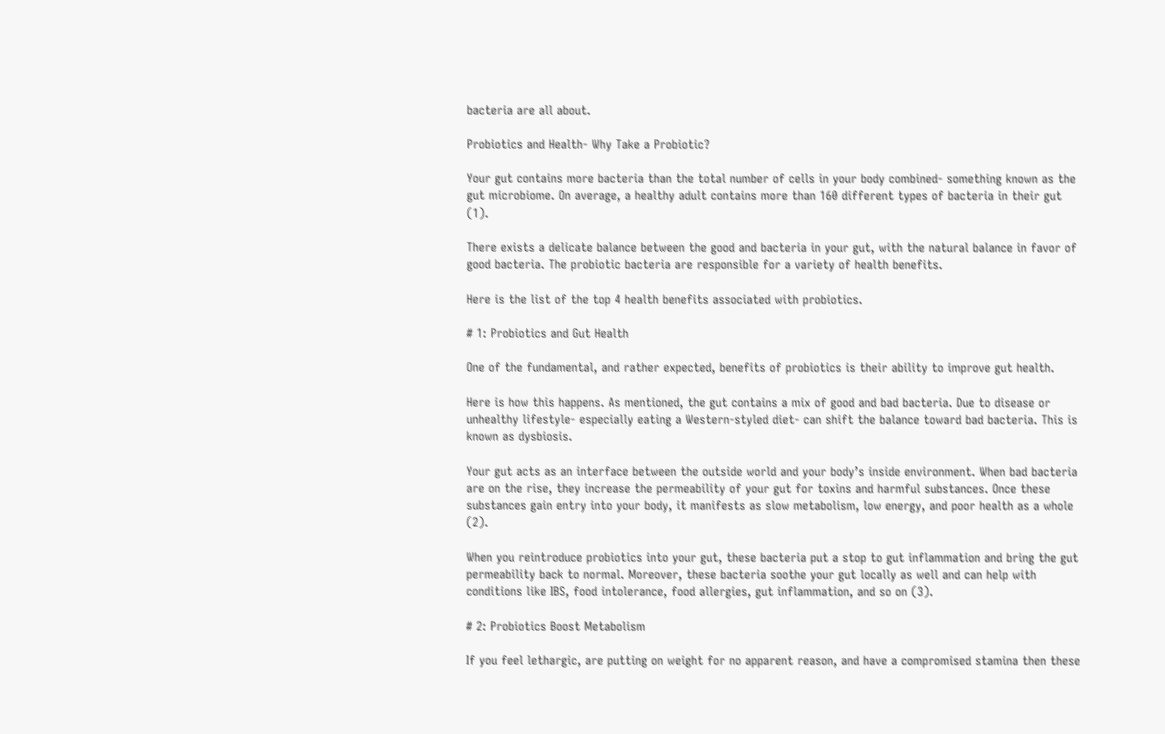bacteria are all about.

Probiotics and Health- Why Take a Probiotic?

Your gut contains more bacteria than the total number of cells in your body combined- something known as the gut microbiome. On average, a healthy adult contains more than 160 different types of bacteria in their gut (1).

There exists a delicate balance between the good and bacteria in your gut, with the natural balance in favor of good bacteria. The probiotic bacteria are responsible for a variety of health benefits.

Here is the list of the top 4 health benefits associated with probiotics.

# 1: Probiotics and Gut Health

One of the fundamental, and rather expected, benefits of probiotics is their ability to improve gut health.

Here is how this happens. As mentioned, the gut contains a mix of good and bad bacteria. Due to disease or unhealthy lifestyle- especially eating a Western-styled diet- can shift the balance toward bad bacteria. This is known as dysbiosis.

Your gut acts as an interface between the outside world and your body’s inside environment. When bad bacteria are on the rise, they increase the permeability of your gut for toxins and harmful substances. Once these substances gain entry into your body, it manifests as slow metabolism, low energy, and poor health as a whole (2).

When you reintroduce probiotics into your gut, these bacteria put a stop to gut inflammation and bring the gut permeability back to normal. Moreover, these bacteria soothe your gut locally as well and can help with conditions like IBS, food intolerance, food allergies, gut inflammation, and so on (3).

# 2: Probiotics Boost Metabolism

If you feel lethargic, are putting on weight for no apparent reason, and have a compromised stamina then these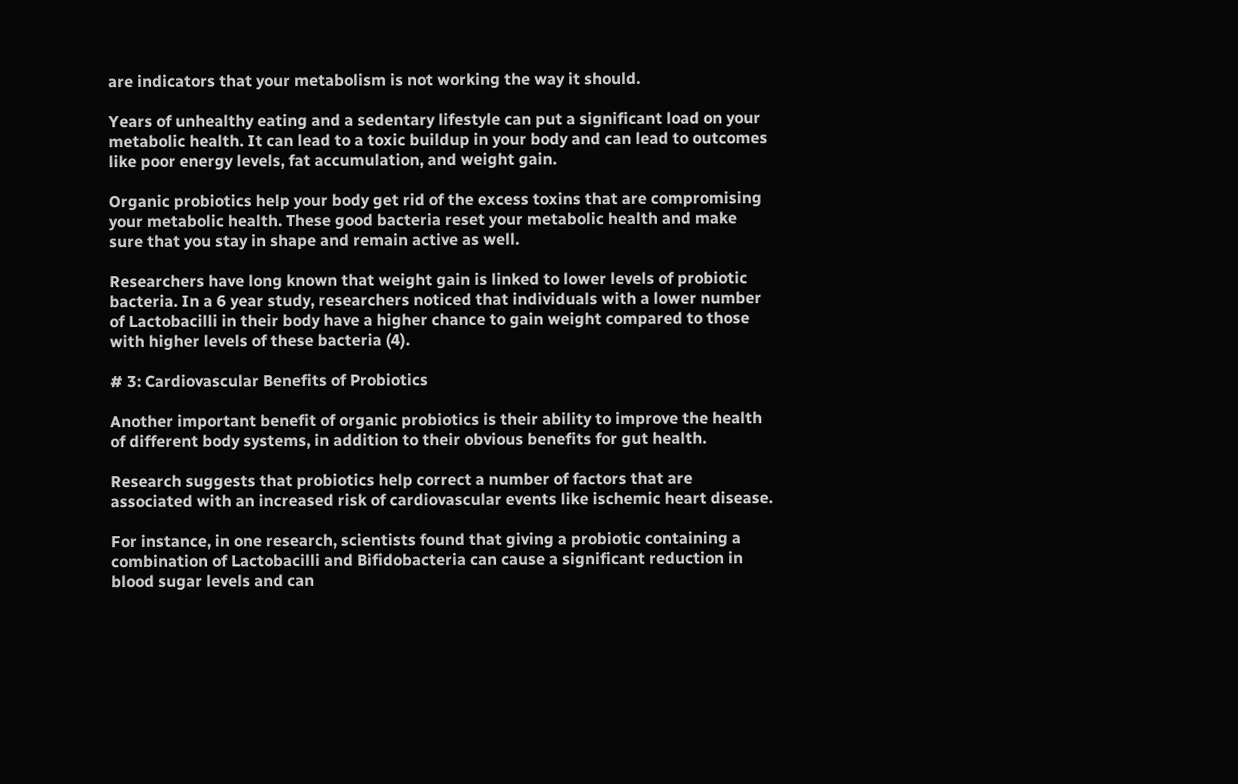are indicators that your metabolism is not working the way it should.

Years of unhealthy eating and a sedentary lifestyle can put a significant load on your metabolic health. It can lead to a toxic buildup in your body and can lead to outcomes like poor energy levels, fat accumulation, and weight gain.

Organic probiotics help your body get rid of the excess toxins that are compromising your metabolic health. These good bacteria reset your metabolic health and make sure that you stay in shape and remain active as well.

Researchers have long known that weight gain is linked to lower levels of probiotic bacteria. In a 6 year study, researchers noticed that individuals with a lower number of Lactobacilli in their body have a higher chance to gain weight compared to those with higher levels of these bacteria (4).

# 3: Cardiovascular Benefits of Probiotics

Another important benefit of organic probiotics is their ability to improve the health of different body systems, in addition to their obvious benefits for gut health.

Research suggests that probiotics help correct a number of factors that are associated with an increased risk of cardiovascular events like ischemic heart disease.

For instance, in one research, scientists found that giving a probiotic containing a combination of Lactobacilli and Bifidobacteria can cause a significant reduction in blood sugar levels and can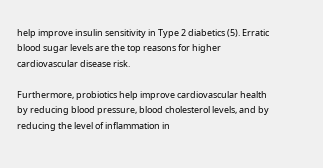help improve insulin sensitivity in Type 2 diabetics (5). Erratic blood sugar levels are the top reasons for higher cardiovascular disease risk.

Furthermore, probiotics help improve cardiovascular health by reducing blood pressure, blood cholesterol levels, and by reducing the level of inflammation in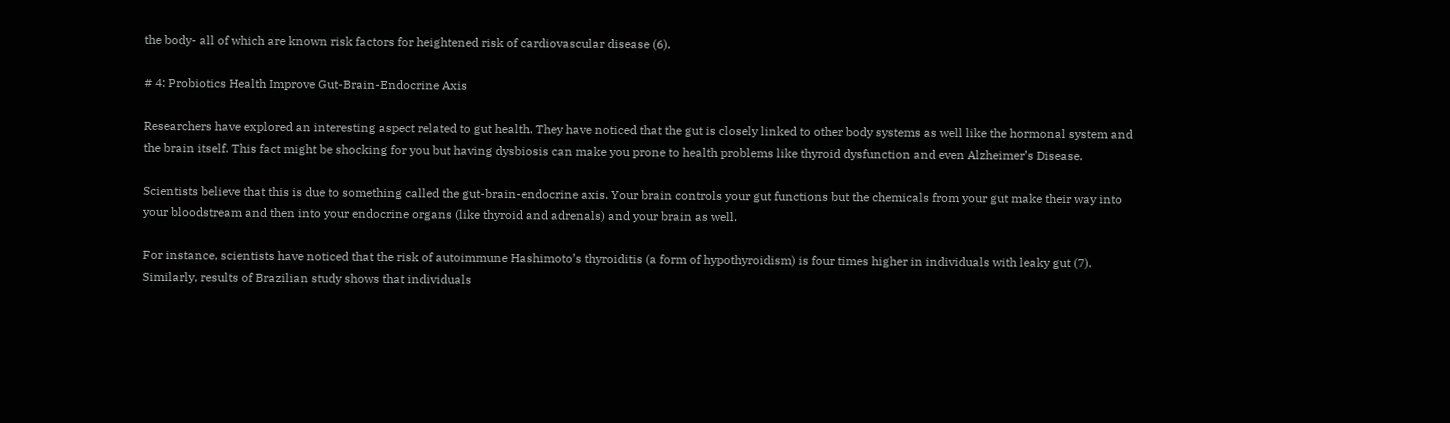the body- all of which are known risk factors for heightened risk of cardiovascular disease (6).

# 4: Probiotics Health Improve Gut-Brain-Endocrine Axis

Researchers have explored an interesting aspect related to gut health. They have noticed that the gut is closely linked to other body systems as well like the hormonal system and the brain itself. This fact might be shocking for you but having dysbiosis can make you prone to health problems like thyroid dysfunction and even Alzheimer’s Disease.

Scientists believe that this is due to something called the gut-brain-endocrine axis. Your brain controls your gut functions but the chemicals from your gut make their way into your bloodstream and then into your endocrine organs (like thyroid and adrenals) and your brain as well.

For instance, scientists have noticed that the risk of autoimmune Hashimoto’s thyroiditis (a form of hypothyroidism) is four times higher in individuals with leaky gut (7). Similarly, results of Brazilian study shows that individuals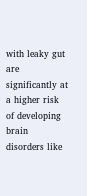with leaky gut are significantly at a higher risk of developing brain disorders like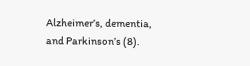Alzheimer’s, dementia, and Parkinson’s (8).